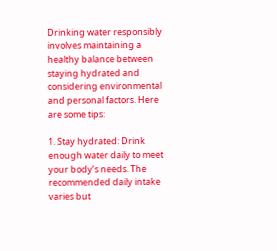Drinking water responsibly involves maintaining a healthy balance between staying hydrated and considering environmental and personal factors. Here are some tips:

1. Stay hydrated: Drink enough water daily to meet your body’s needs. The recommended daily intake varies but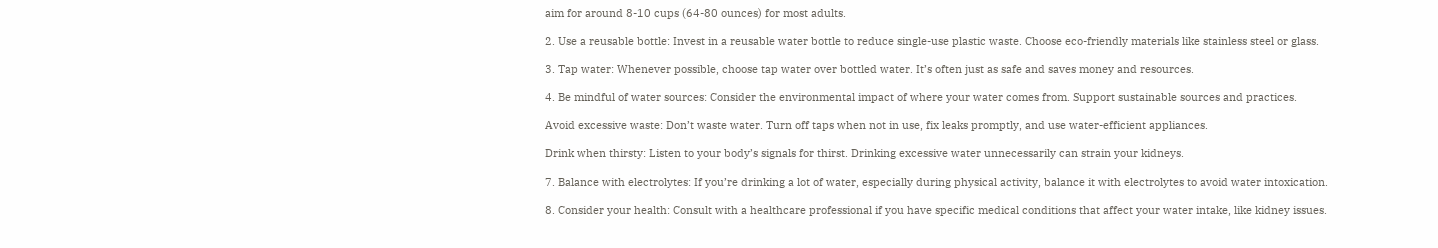aim for around 8-10 cups (64-80 ounces) for most adults.

2. Use a reusable bottle: Invest in a reusable water bottle to reduce single-use plastic waste. Choose eco-friendly materials like stainless steel or glass.

3. Tap water: Whenever possible, choose tap water over bottled water. It’s often just as safe and saves money and resources.

4. Be mindful of water sources: Consider the environmental impact of where your water comes from. Support sustainable sources and practices.

Avoid excessive waste: Don’t waste water. Turn off taps when not in use, fix leaks promptly, and use water-efficient appliances.

Drink when thirsty: Listen to your body’s signals for thirst. Drinking excessive water unnecessarily can strain your kidneys.

7. Balance with electrolytes: If you’re drinking a lot of water, especially during physical activity, balance it with electrolytes to avoid water intoxication.

8. Consider your health: Consult with a healthcare professional if you have specific medical conditions that affect your water intake, like kidney issues.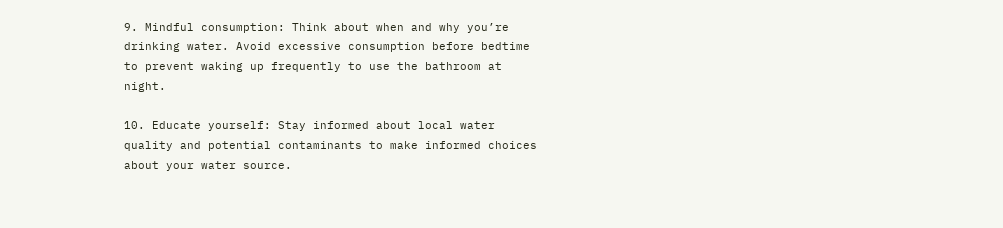9. Mindful consumption: Think about when and why you’re drinking water. Avoid excessive consumption before bedtime to prevent waking up frequently to use the bathroom at night.

10. Educate yourself: Stay informed about local water quality and potential contaminants to make informed choices about your water source.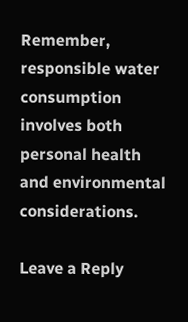Remember, responsible water consumption involves both personal health and environmental considerations.

Leave a Reply